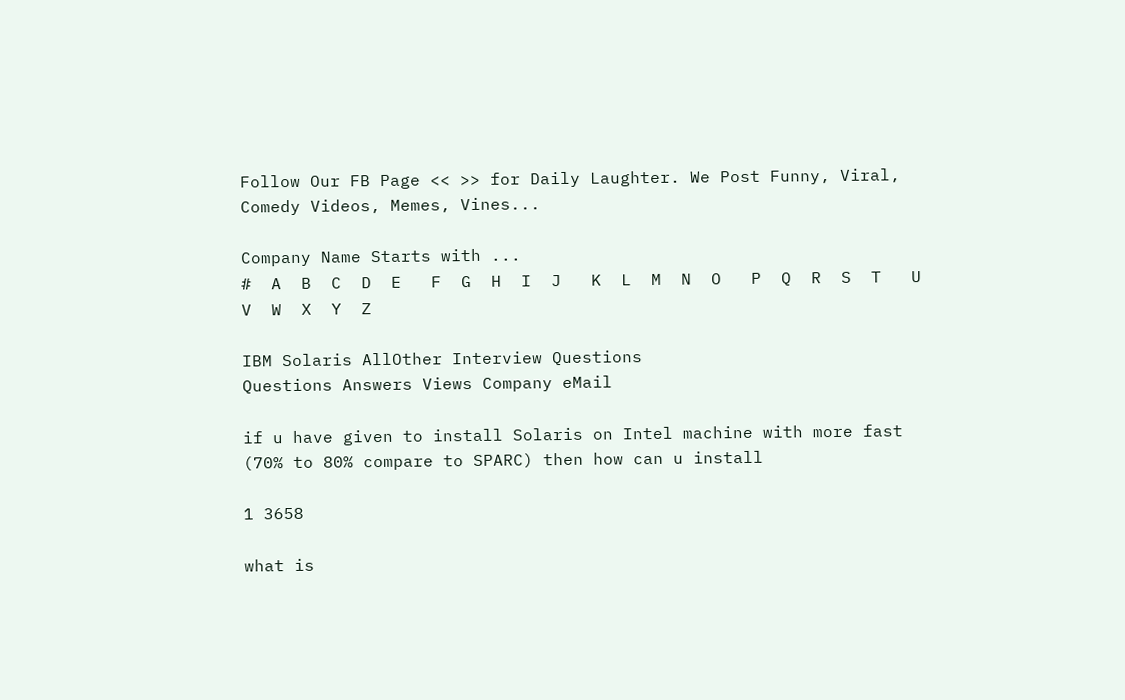Follow Our FB Page << >> for Daily Laughter. We Post Funny, Viral, Comedy Videos, Memes, Vines...

Company Name Starts with ...
#  A  B  C  D  E   F  G  H  I  J   K  L  M  N  O   P  Q  R  S  T   U  V  W  X  Y  Z

IBM Solaris AllOther Interview Questions
Questions Answers Views Company eMail

if u have given to install Solaris on Intel machine with more fast (70% to 80% compare to SPARC) then how can u install

1 3658

what is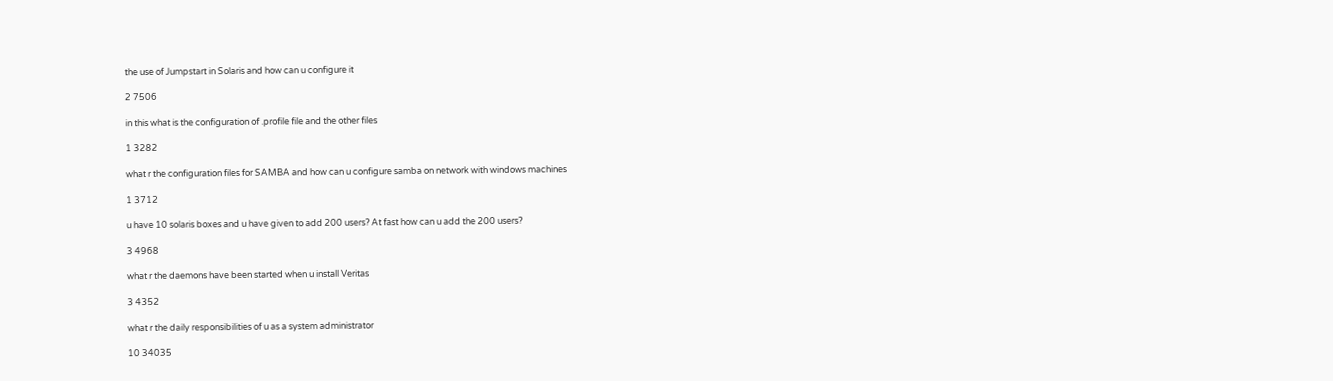the use of Jumpstart in Solaris and how can u configure it

2 7506

in this what is the configuration of .profile file and the other files

1 3282

what r the configuration files for SAMBA and how can u configure samba on network with windows machines

1 3712

u have 10 solaris boxes and u have given to add 200 users? At fast how can u add the 200 users?

3 4968

what r the daemons have been started when u install Veritas

3 4352

what r the daily responsibilities of u as a system administrator

10 34035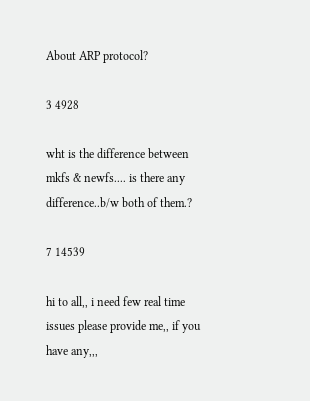About ARP protocol?

3 4928

wht is the difference between mkfs & newfs.... is there any difference..b/w both of them.?

7 14539

hi to all,, i need few real time issues please provide me,, if you have any,,,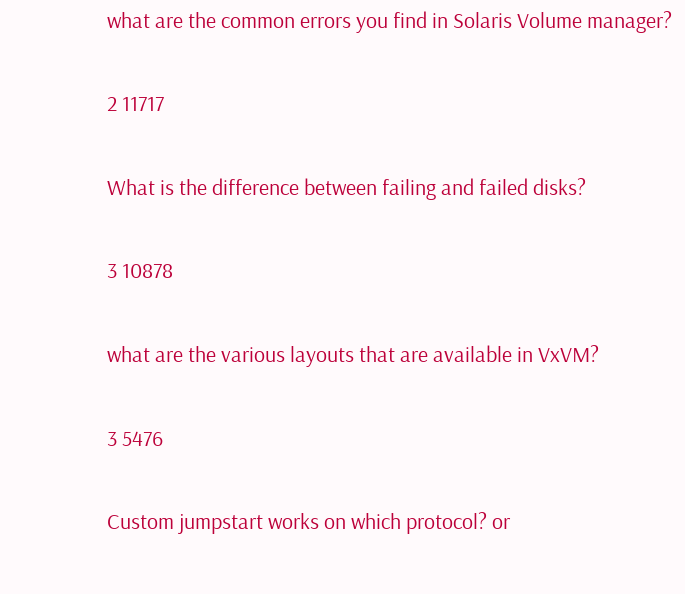what are the common errors you find in Solaris Volume manager?

2 11717

What is the difference between failing and failed disks?

3 10878

what are the various layouts that are available in VxVM?

3 5476

Custom jumpstart works on which protocol? or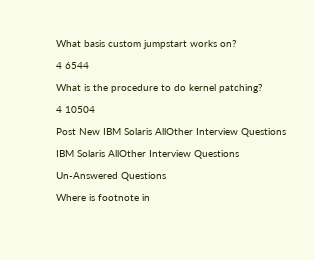What basis custom jumpstart works on?

4 6544

What is the procedure to do kernel patching?

4 10504

Post New IBM Solaris AllOther Interview Questions

IBM Solaris AllOther Interview Questions

Un-Answered Questions

Where is footnote in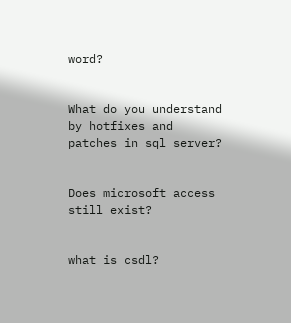word?


What do you understand by hotfixes and patches in sql server?


Does microsoft access still exist?


what is csdl?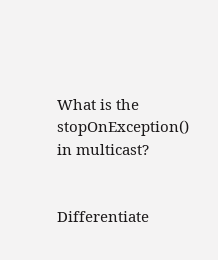What is the stopOnException() in multicast?


Differentiate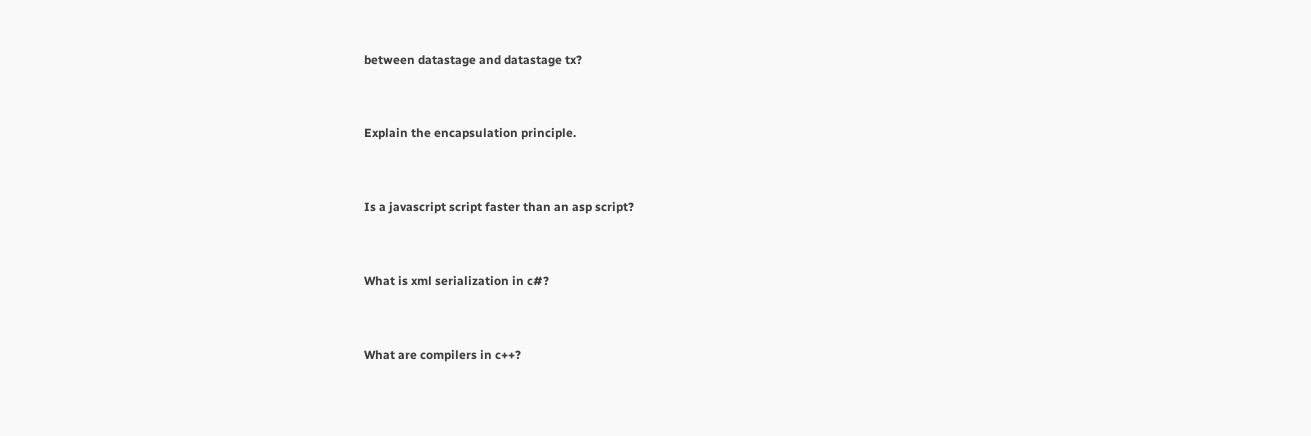between datastage and datastage tx?


Explain the encapsulation principle.


Is a javascript script faster than an asp script?


What is xml serialization in c#?


What are compilers in c++?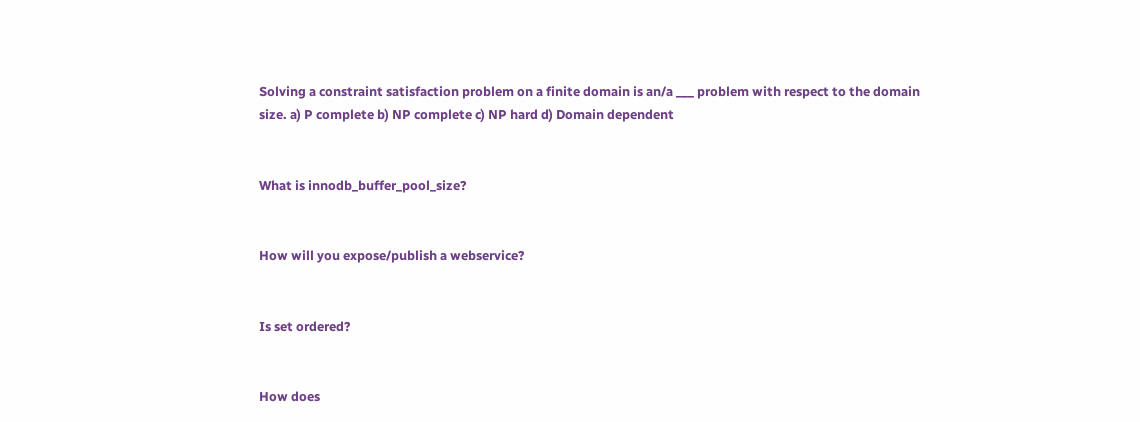Solving a constraint satisfaction problem on a finite domain is an/a ___ problem with respect to the domain size. a) P complete b) NP complete c) NP hard d) Domain dependent


What is innodb_buffer_pool_size?


How will you expose/publish a webservice?


Is set ordered?


How does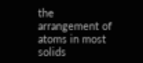the arrangement of atoms in most solids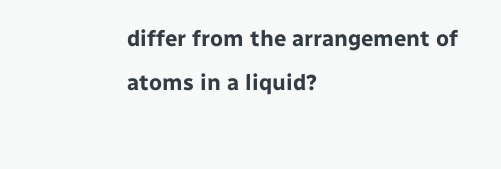differ from the arrangement of atoms in a liquid?